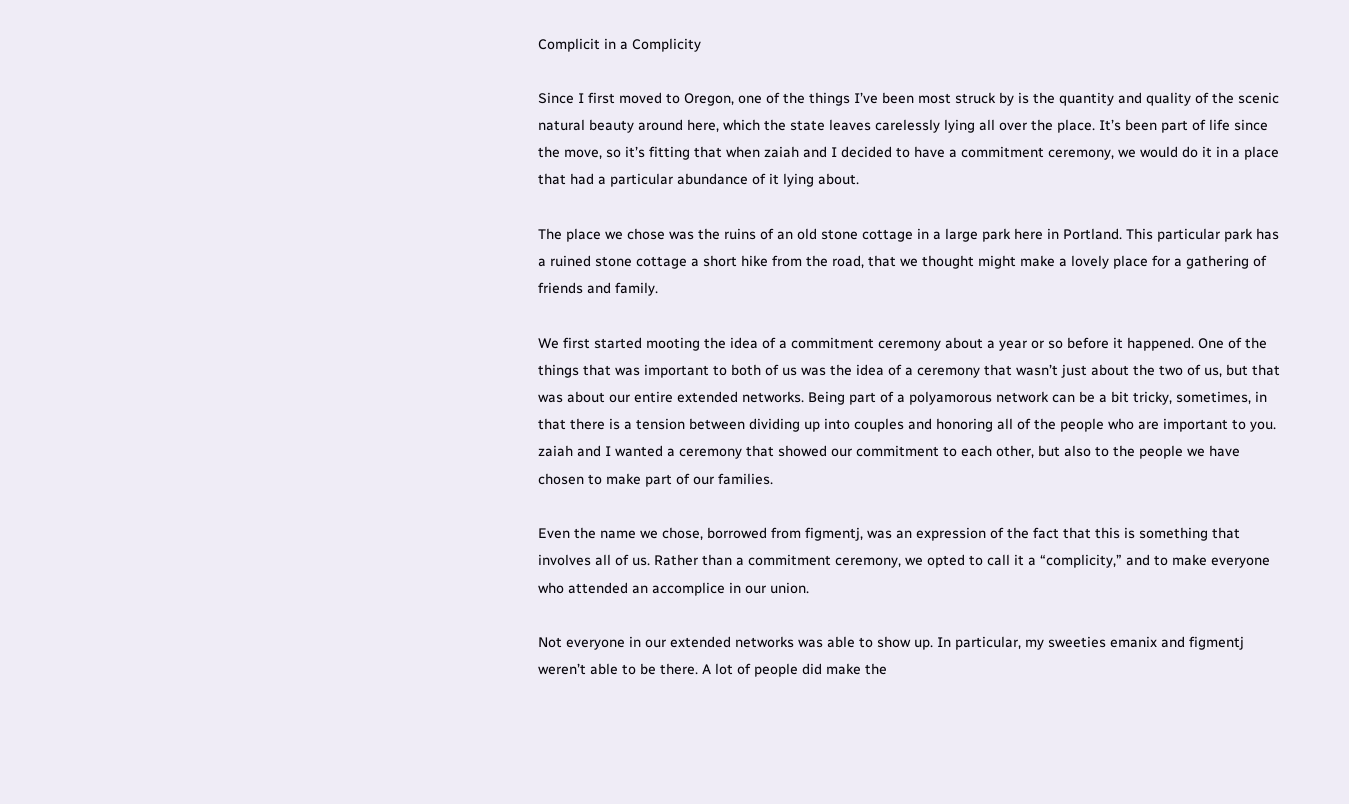Complicit in a Complicity

Since I first moved to Oregon, one of the things I’ve been most struck by is the quantity and quality of the scenic natural beauty around here, which the state leaves carelessly lying all over the place. It’s been part of life since the move, so it’s fitting that when zaiah and I decided to have a commitment ceremony, we would do it in a place that had a particular abundance of it lying about.

The place we chose was the ruins of an old stone cottage in a large park here in Portland. This particular park has a ruined stone cottage a short hike from the road, that we thought might make a lovely place for a gathering of friends and family.

We first started mooting the idea of a commitment ceremony about a year or so before it happened. One of the things that was important to both of us was the idea of a ceremony that wasn’t just about the two of us, but that was about our entire extended networks. Being part of a polyamorous network can be a bit tricky, sometimes, in that there is a tension between dividing up into couples and honoring all of the people who are important to you. zaiah and I wanted a ceremony that showed our commitment to each other, but also to the people we have chosen to make part of our families.

Even the name we chose, borrowed from figmentj, was an expression of the fact that this is something that involves all of us. Rather than a commitment ceremony, we opted to call it a “complicity,” and to make everyone who attended an accomplice in our union.

Not everyone in our extended networks was able to show up. In particular, my sweeties emanix and figmentj weren’t able to be there. A lot of people did make the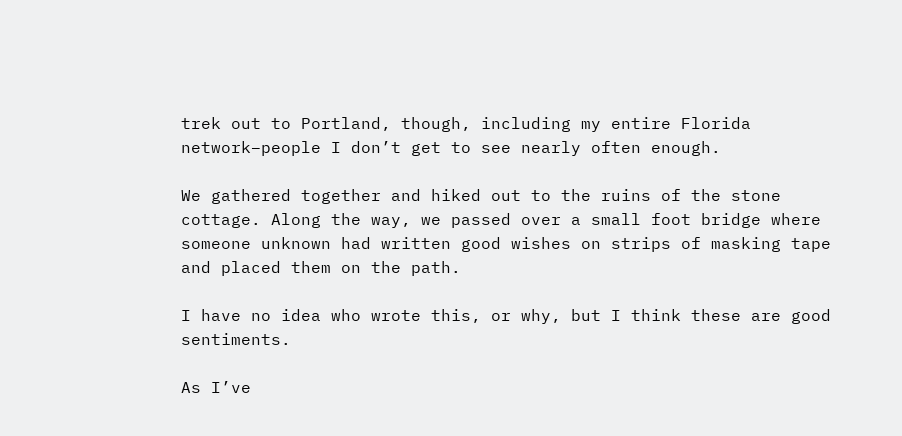trek out to Portland, though, including my entire Florida network–people I don’t get to see nearly often enough.

We gathered together and hiked out to the ruins of the stone cottage. Along the way, we passed over a small foot bridge where someone unknown had written good wishes on strips of masking tape and placed them on the path.

I have no idea who wrote this, or why, but I think these are good sentiments.

As I’ve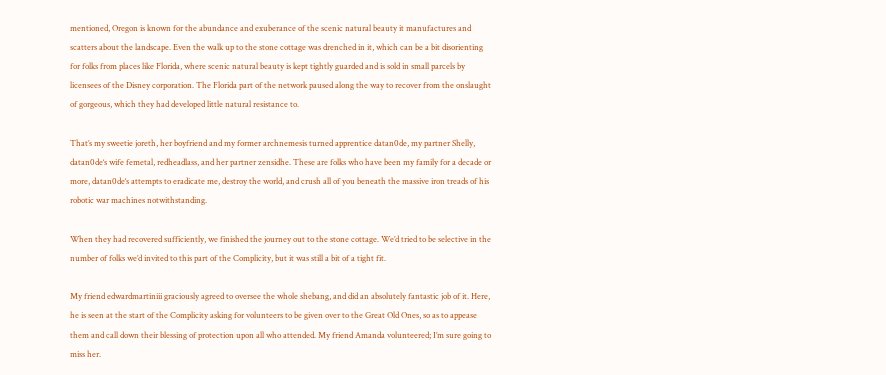mentioned, Oregon is known for the abundance and exuberance of the scenic natural beauty it manufactures and scatters about the landscape. Even the walk up to the stone cottage was drenched in it, which can be a bit disorienting for folks from places like Florida, where scenic natural beauty is kept tightly guarded and is sold in small parcels by licensees of the Disney corporation. The Florida part of the network paused along the way to recover from the onslaught of gorgeous, which they had developed little natural resistance to.

That’s my sweetie joreth, her boyfriend and my former archnemesis turned apprentice datan0de, my partner Shelly, datan0de‘s wife femetal, redheadlass, and her partner zensidhe. These are folks who have been my family for a decade or more, datan0de‘s attempts to eradicate me, destroy the world, and crush all of you beneath the massive iron treads of his robotic war machines notwithstanding.

When they had recovered sufficiently, we finished the journey out to the stone cottage. We’d tried to be selective in the number of folks we’d invited to this part of the Complicity, but it was still a bit of a tight fit.

My friend edwardmartiniii graciously agreed to oversee the whole shebang, and did an absolutely fantastic job of it. Here, he is seen at the start of the Complicity asking for volunteers to be given over to the Great Old Ones, so as to appease them and call down their blessing of protection upon all who attended. My friend Amanda volunteered; I’m sure going to miss her.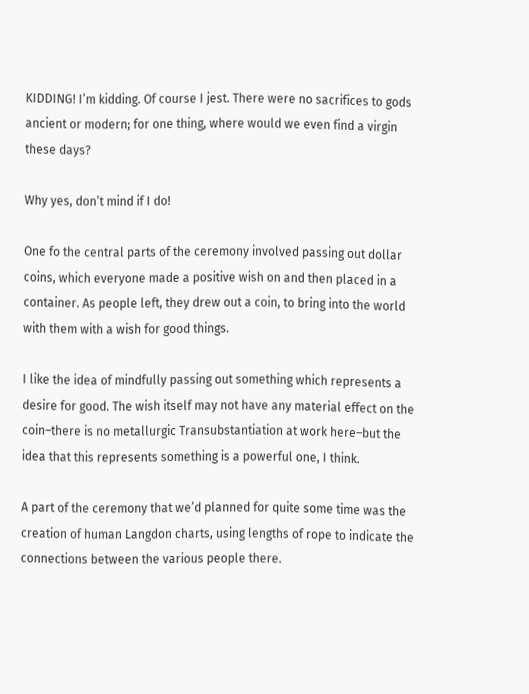KIDDING! I’m kidding. Of course I jest. There were no sacrifices to gods ancient or modern; for one thing, where would we even find a virgin these days?

Why yes, don’t mind if I do!

One fo the central parts of the ceremony involved passing out dollar coins, which everyone made a positive wish on and then placed in a container. As people left, they drew out a coin, to bring into the world with them with a wish for good things.

I like the idea of mindfully passing out something which represents a desire for good. The wish itself may not have any material effect on the coin–there is no metallurgic Transubstantiation at work here–but the idea that this represents something is a powerful one, I think.

A part of the ceremony that we’d planned for quite some time was the creation of human Langdon charts, using lengths of rope to indicate the connections between the various people there.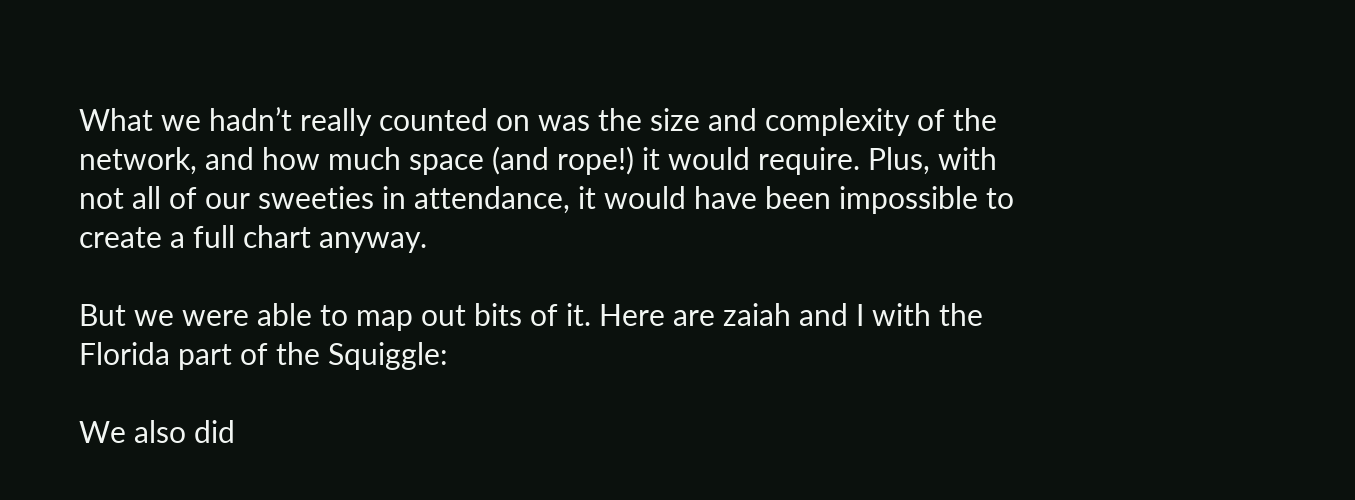What we hadn’t really counted on was the size and complexity of the network, and how much space (and rope!) it would require. Plus, with not all of our sweeties in attendance, it would have been impossible to create a full chart anyway.

But we were able to map out bits of it. Here are zaiah and I with the Florida part of the Squiggle:

We also did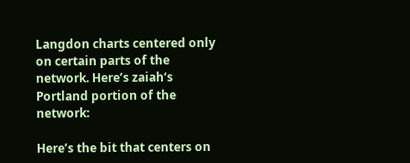Langdon charts centered only on certain parts of the network. Here’s zaiah‘s Portland portion of the network:

Here’s the bit that centers on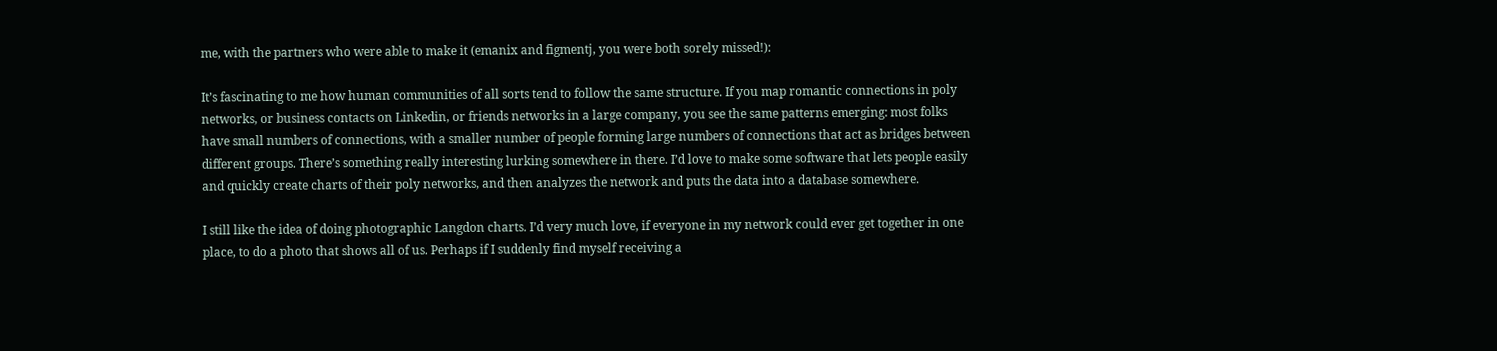me, with the partners who were able to make it (emanix and figmentj, you were both sorely missed!):

It’s fascinating to me how human communities of all sorts tend to follow the same structure. If you map romantic connections in poly networks, or business contacts on Linkedin, or friends networks in a large company, you see the same patterns emerging: most folks have small numbers of connections, with a smaller number of people forming large numbers of connections that act as bridges between different groups. There’s something really interesting lurking somewhere in there. I’d love to make some software that lets people easily and quickly create charts of their poly networks, and then analyzes the network and puts the data into a database somewhere.

I still like the idea of doing photographic Langdon charts. I’d very much love, if everyone in my network could ever get together in one place, to do a photo that shows all of us. Perhaps if I suddenly find myself receiving a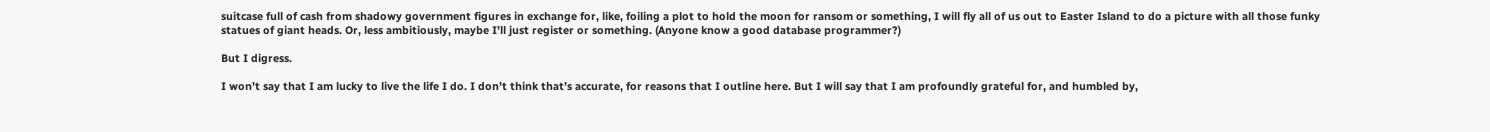suitcase full of cash from shadowy government figures in exchange for, like, foiling a plot to hold the moon for ransom or something, I will fly all of us out to Easter Island to do a picture with all those funky statues of giant heads. Or, less ambitiously, maybe I’ll just register or something. (Anyone know a good database programmer?)

But I digress.

I won’t say that I am lucky to live the life I do. I don’t think that’s accurate, for reasons that I outline here. But I will say that I am profoundly grateful for, and humbled by,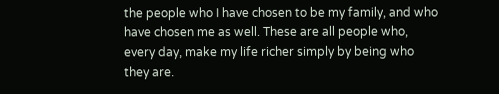the people who I have chosen to be my family, and who have chosen me as well. These are all people who, every day, make my life richer simply by being who they are.